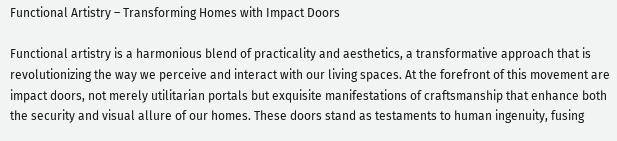Functional Artistry – Transforming Homes with Impact Doors

Functional artistry is a harmonious blend of practicality and aesthetics, a transformative approach that is revolutionizing the way we perceive and interact with our living spaces. At the forefront of this movement are impact doors, not merely utilitarian portals but exquisite manifestations of craftsmanship that enhance both the security and visual allure of our homes. These doors stand as testaments to human ingenuity, fusing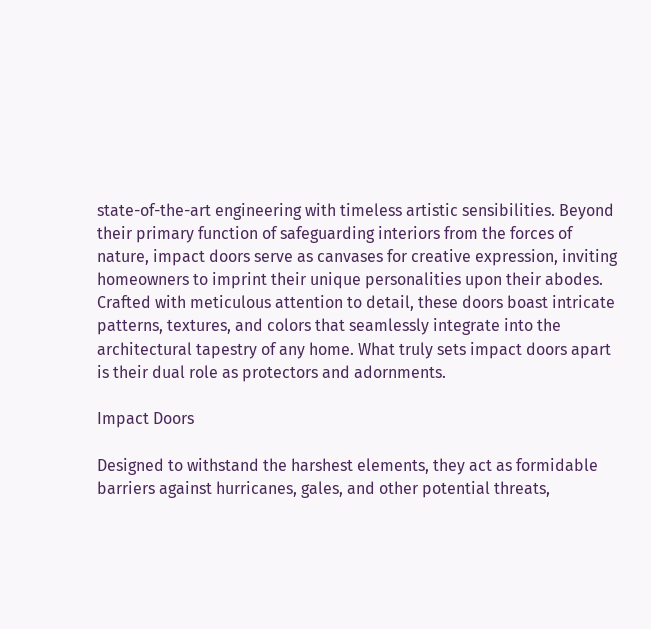state-of-the-art engineering with timeless artistic sensibilities. Beyond their primary function of safeguarding interiors from the forces of nature, impact doors serve as canvases for creative expression, inviting homeowners to imprint their unique personalities upon their abodes. Crafted with meticulous attention to detail, these doors boast intricate patterns, textures, and colors that seamlessly integrate into the architectural tapestry of any home. What truly sets impact doors apart is their dual role as protectors and adornments.

Impact Doors

Designed to withstand the harshest elements, they act as formidable barriers against hurricanes, gales, and other potential threats,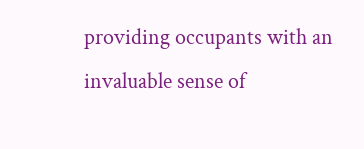providing occupants with an invaluable sense of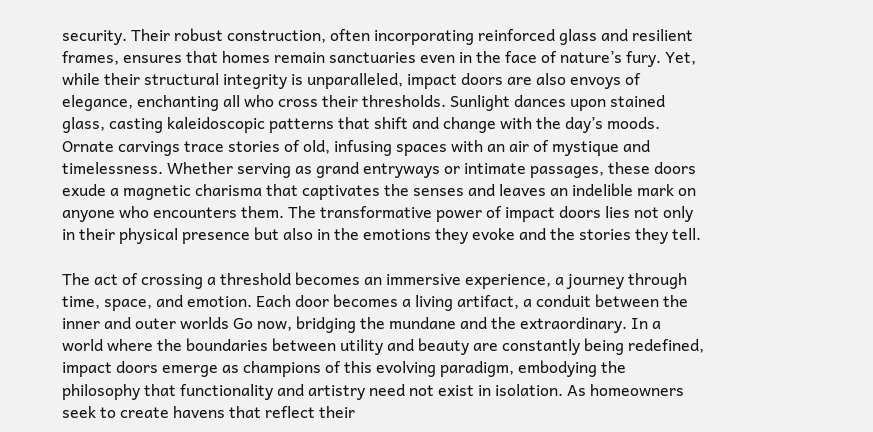security. Their robust construction, often incorporating reinforced glass and resilient frames, ensures that homes remain sanctuaries even in the face of nature’s fury. Yet, while their structural integrity is unparalleled, impact doors are also envoys of elegance, enchanting all who cross their thresholds. Sunlight dances upon stained glass, casting kaleidoscopic patterns that shift and change with the day’s moods. Ornate carvings trace stories of old, infusing spaces with an air of mystique and timelessness. Whether serving as grand entryways or intimate passages, these doors exude a magnetic charisma that captivates the senses and leaves an indelible mark on anyone who encounters them. The transformative power of impact doors lies not only in their physical presence but also in the emotions they evoke and the stories they tell.

The act of crossing a threshold becomes an immersive experience, a journey through time, space, and emotion. Each door becomes a living artifact, a conduit between the inner and outer worlds Go now, bridging the mundane and the extraordinary. In a world where the boundaries between utility and beauty are constantly being redefined, impact doors emerge as champions of this evolving paradigm, embodying the philosophy that functionality and artistry need not exist in isolation. As homeowners seek to create havens that reflect their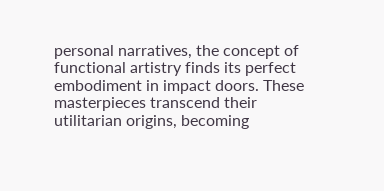personal narratives, the concept of functional artistry finds its perfect embodiment in impact doors. These masterpieces transcend their utilitarian origins, becoming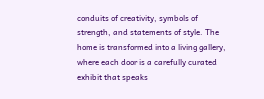conduits of creativity, symbols of strength, and statements of style. The home is transformed into a living gallery, where each door is a carefully curated exhibit that speaks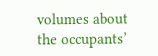volumes about the occupants’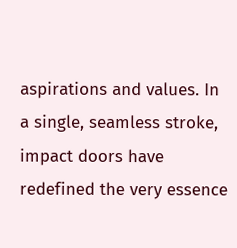aspirations and values. In a single, seamless stroke, impact doors have redefined the very essence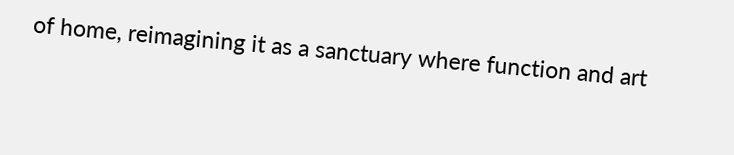of home, reimagining it as a sanctuary where function and art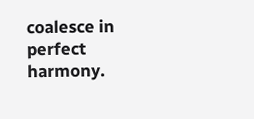coalesce in perfect harmony.